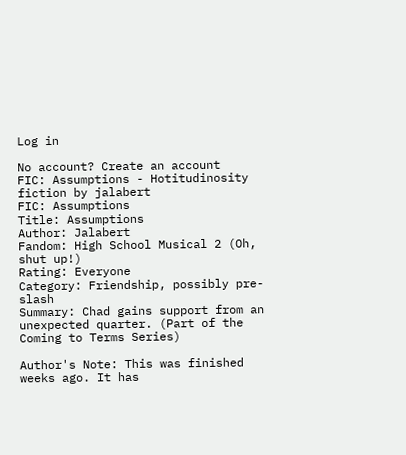Log in

No account? Create an account
FIC: Assumptions - Hotitudinosity
fiction by jalabert
FIC: Assumptions
Title: Assumptions
Author: Jalabert
Fandom: High School Musical 2 (Oh, shut up!)
Rating: Everyone
Category: Friendship, possibly pre-slash
Summary: Chad gains support from an unexpected quarter. (Part of the Coming to Terms Series)

Author's Note: This was finished weeks ago. It has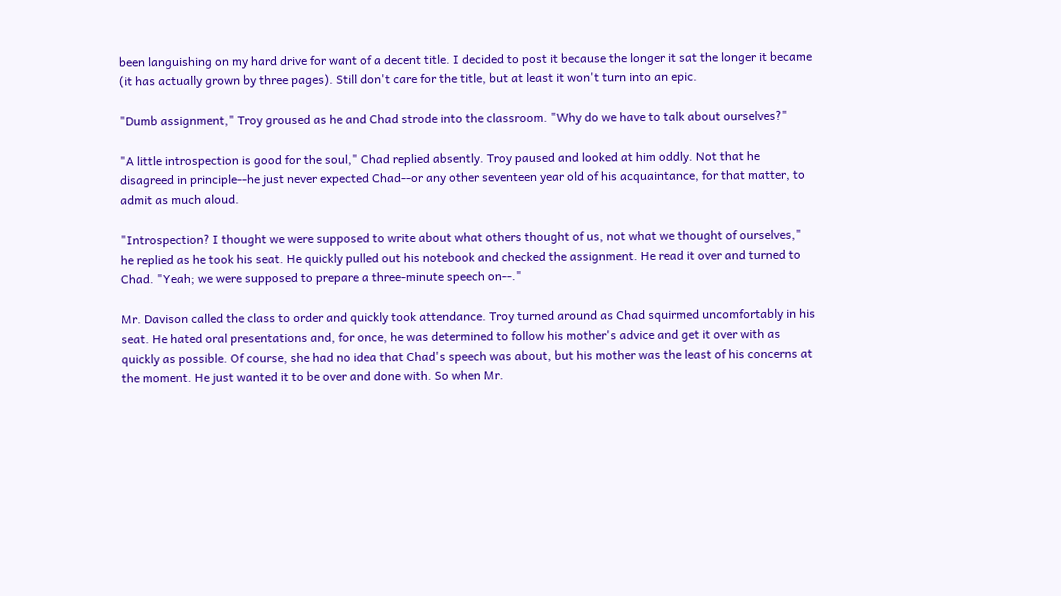been languishing on my hard drive for want of a decent title. I decided to post it because the longer it sat the longer it became (it has actually grown by three pages). Still don't care for the title, but at least it won't turn into an epic.

"Dumb assignment," Troy groused as he and Chad strode into the classroom. "Why do we have to talk about ourselves?"

"A little introspection is good for the soul," Chad replied absently. Troy paused and looked at him oddly. Not that he disagreed in principle--he just never expected Chad--or any other seventeen year old of his acquaintance, for that matter, to admit as much aloud.

"Introspection? I thought we were supposed to write about what others thought of us, not what we thought of ourselves," he replied as he took his seat. He quickly pulled out his notebook and checked the assignment. He read it over and turned to Chad. "Yeah; we were supposed to prepare a three-minute speech on--."

Mr. Davison called the class to order and quickly took attendance. Troy turned around as Chad squirmed uncomfortably in his seat. He hated oral presentations and, for once, he was determined to follow his mother's advice and get it over with as quickly as possible. Of course, she had no idea that Chad's speech was about, but his mother was the least of his concerns at the moment. He just wanted it to be over and done with. So when Mr.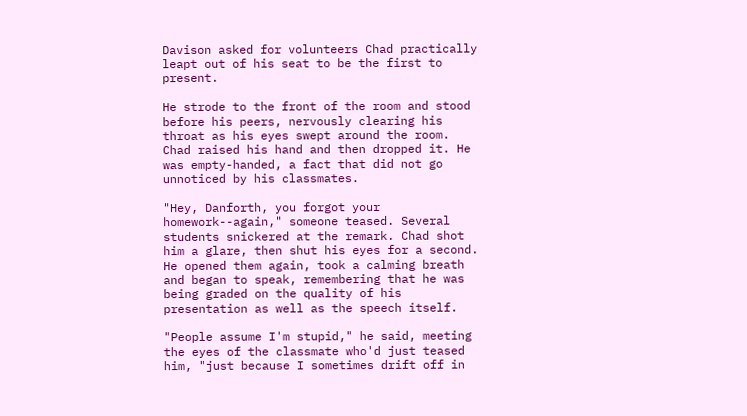Davison asked for volunteers Chad practically leapt out of his seat to be the first to present.

He strode to the front of the room and stood before his peers, nervously clearing his throat as his eyes swept around the room. Chad raised his hand and then dropped it. He was empty-handed, a fact that did not go unnoticed by his classmates.

"Hey, Danforth, you forgot your homework--again," someone teased. Several students snickered at the remark. Chad shot him a glare, then shut his eyes for a second. He opened them again, took a calming breath and began to speak, remembering that he was being graded on the quality of his presentation as well as the speech itself.

"People assume I'm stupid," he said, meeting the eyes of the classmate who'd just teased him, "just because I sometimes drift off in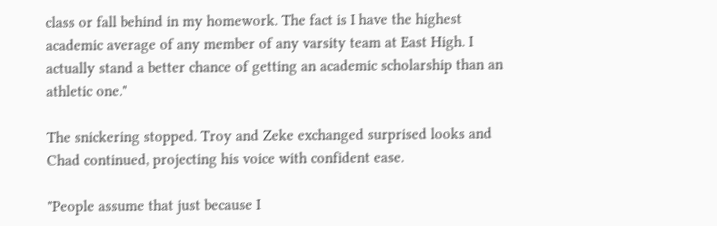class or fall behind in my homework. The fact is I have the highest academic average of any member of any varsity team at East High. I actually stand a better chance of getting an academic scholarship than an athletic one."

The snickering stopped. Troy and Zeke exchanged surprised looks and Chad continued, projecting his voice with confident ease.

"People assume that just because I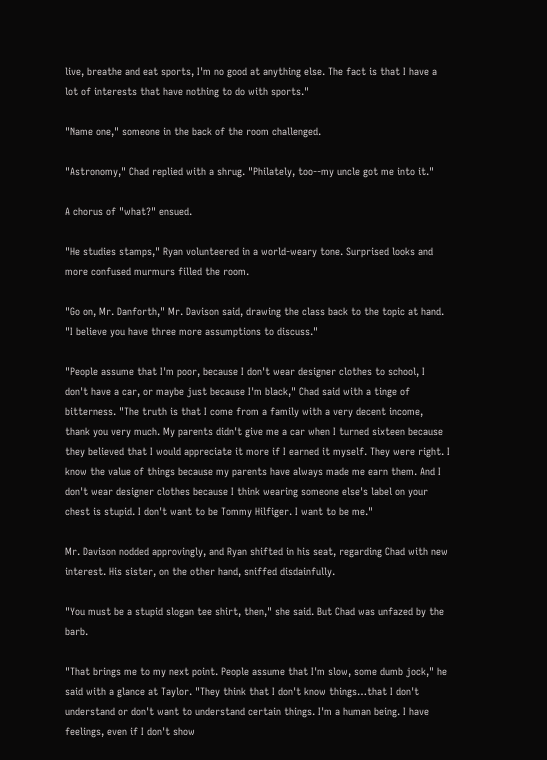live, breathe and eat sports, I'm no good at anything else. The fact is that I have a lot of interests that have nothing to do with sports."

"Name one," someone in the back of the room challenged.

"Astronomy," Chad replied with a shrug. "Philately, too--my uncle got me into it."

A chorus of "what?" ensued.

"He studies stamps," Ryan volunteered in a world-weary tone. Surprised looks and more confused murmurs filled the room.

"Go on, Mr. Danforth," Mr. Davison said, drawing the class back to the topic at hand. "I believe you have three more assumptions to discuss."

"People assume that I'm poor, because I don't wear designer clothes to school, I don't have a car, or maybe just because I'm black," Chad said with a tinge of bitterness. "The truth is that I come from a family with a very decent income, thank you very much. My parents didn't give me a car when I turned sixteen because they believed that I would appreciate it more if I earned it myself. They were right. I know the value of things because my parents have always made me earn them. And I don't wear designer clothes because I think wearing someone else's label on your chest is stupid. I don't want to be Tommy Hilfiger. I want to be me."

Mr. Davison nodded approvingly, and Ryan shifted in his seat, regarding Chad with new interest. His sister, on the other hand, sniffed disdainfully.

"You must be a stupid slogan tee shirt, then," she said. But Chad was unfazed by the barb.

"That brings me to my next point. People assume that I'm slow, some dumb jock," he said with a glance at Taylor. "They think that I don't know things…that I don't understand or don't want to understand certain things. I'm a human being. I have feelings, even if I don't show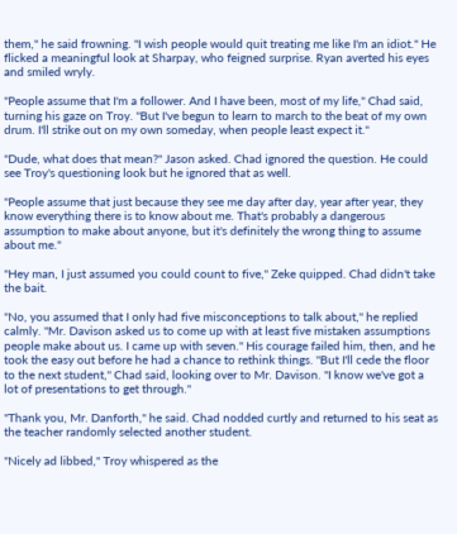them," he said frowning. "I wish people would quit treating me like I'm an idiot." He flicked a meaningful look at Sharpay, who feigned surprise. Ryan averted his eyes and smiled wryly.

"People assume that I'm a follower. And I have been, most of my life," Chad said, turning his gaze on Troy. "But I've begun to learn to march to the beat of my own drum. I'll strike out on my own someday, when people least expect it."

"Dude, what does that mean?" Jason asked. Chad ignored the question. He could see Troy's questioning look but he ignored that as well.

"People assume that just because they see me day after day, year after year, they know everything there is to know about me. That's probably a dangerous assumption to make about anyone, but it's definitely the wrong thing to assume about me."

"Hey man, I just assumed you could count to five," Zeke quipped. Chad didn't take the bait.

"No, you assumed that I only had five misconceptions to talk about," he replied calmly. "Mr. Davison asked us to come up with at least five mistaken assumptions people make about us. I came up with seven." His courage failed him, then, and he took the easy out before he had a chance to rethink things. "But I'll cede the floor to the next student," Chad said, looking over to Mr. Davison. "I know we've got a lot of presentations to get through."

"Thank you, Mr. Danforth," he said. Chad nodded curtly and returned to his seat as the teacher randomly selected another student.

"Nicely ad libbed," Troy whispered as the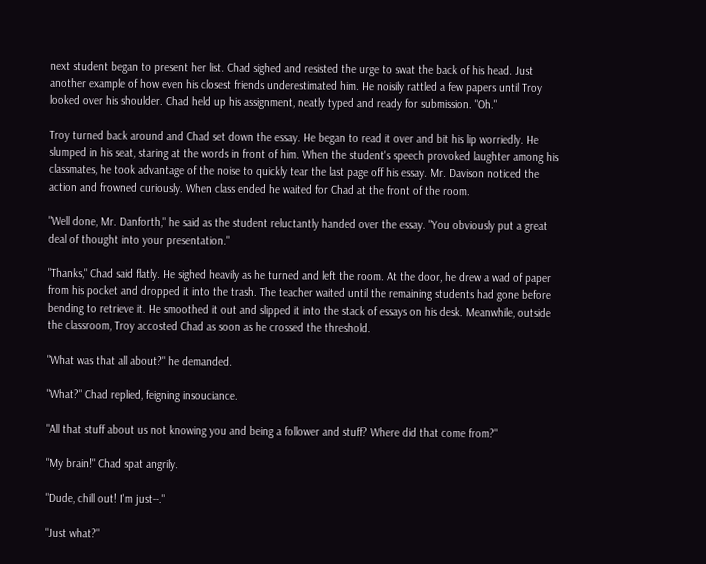next student began to present her list. Chad sighed and resisted the urge to swat the back of his head. Just another example of how even his closest friends underestimated him. He noisily rattled a few papers until Troy looked over his shoulder. Chad held up his assignment, neatly typed and ready for submission. "Oh."

Troy turned back around and Chad set down the essay. He began to read it over and bit his lip worriedly. He slumped in his seat, staring at the words in front of him. When the student's speech provoked laughter among his classmates, he took advantage of the noise to quickly tear the last page off his essay. Mr. Davison noticed the action and frowned curiously. When class ended he waited for Chad at the front of the room.

"Well done, Mr. Danforth," he said as the student reluctantly handed over the essay. "You obviously put a great deal of thought into your presentation."

"Thanks," Chad said flatly. He sighed heavily as he turned and left the room. At the door, he drew a wad of paper from his pocket and dropped it into the trash. The teacher waited until the remaining students had gone before bending to retrieve it. He smoothed it out and slipped it into the stack of essays on his desk. Meanwhile, outside the classroom, Troy accosted Chad as soon as he crossed the threshold.

"What was that all about?" he demanded.

"What?" Chad replied, feigning insouciance.

"All that stuff about us not knowing you and being a follower and stuff? Where did that come from?"

"My brain!" Chad spat angrily.

"Dude, chill out! I'm just--."

"Just what?"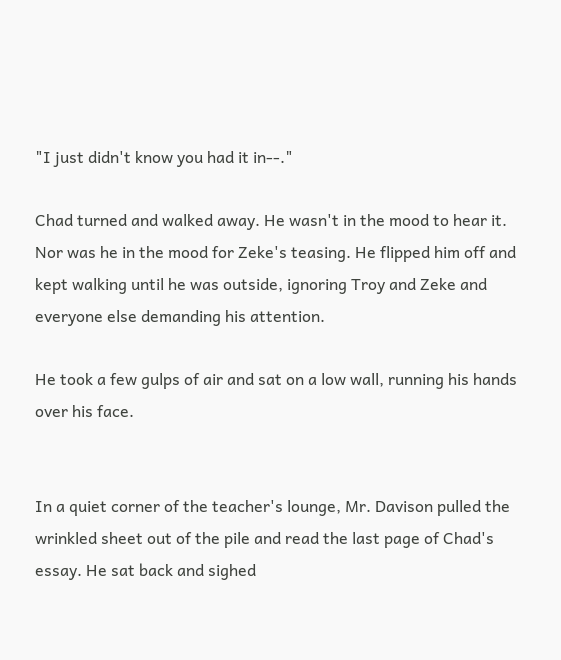"I just didn't know you had it in--."

Chad turned and walked away. He wasn't in the mood to hear it. Nor was he in the mood for Zeke's teasing. He flipped him off and kept walking until he was outside, ignoring Troy and Zeke and everyone else demanding his attention.

He took a few gulps of air and sat on a low wall, running his hands over his face.


In a quiet corner of the teacher's lounge, Mr. Davison pulled the wrinkled sheet out of the pile and read the last page of Chad's essay. He sat back and sighed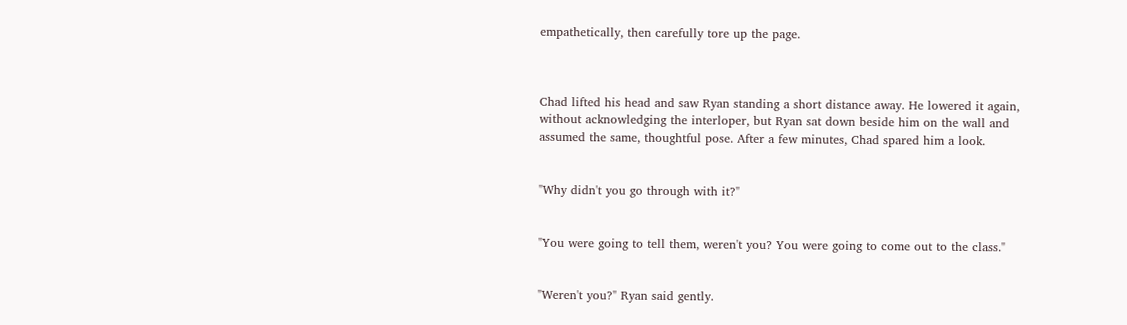empathetically, then carefully tore up the page.



Chad lifted his head and saw Ryan standing a short distance away. He lowered it again, without acknowledging the interloper, but Ryan sat down beside him on the wall and assumed the same, thoughtful pose. After a few minutes, Chad spared him a look.


"Why didn't you go through with it?"


"You were going to tell them, weren't you? You were going to come out to the class."


"Weren't you?" Ryan said gently.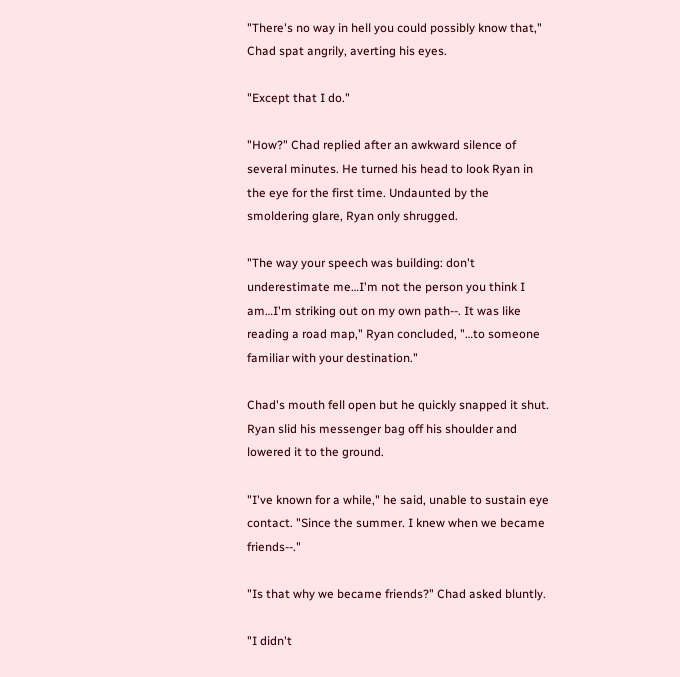"There's no way in hell you could possibly know that," Chad spat angrily, averting his eyes.

"Except that I do."

"How?" Chad replied after an awkward silence of several minutes. He turned his head to look Ryan in the eye for the first time. Undaunted by the smoldering glare, Ryan only shrugged.

"The way your speech was building: don't underestimate me…I'm not the person you think I am…I'm striking out on my own path--. It was like reading a road map," Ryan concluded, "…to someone familiar with your destination."

Chad's mouth fell open but he quickly snapped it shut. Ryan slid his messenger bag off his shoulder and lowered it to the ground.

"I've known for a while," he said, unable to sustain eye contact. "Since the summer. I knew when we became friends--."

"Is that why we became friends?" Chad asked bluntly.

"I didn't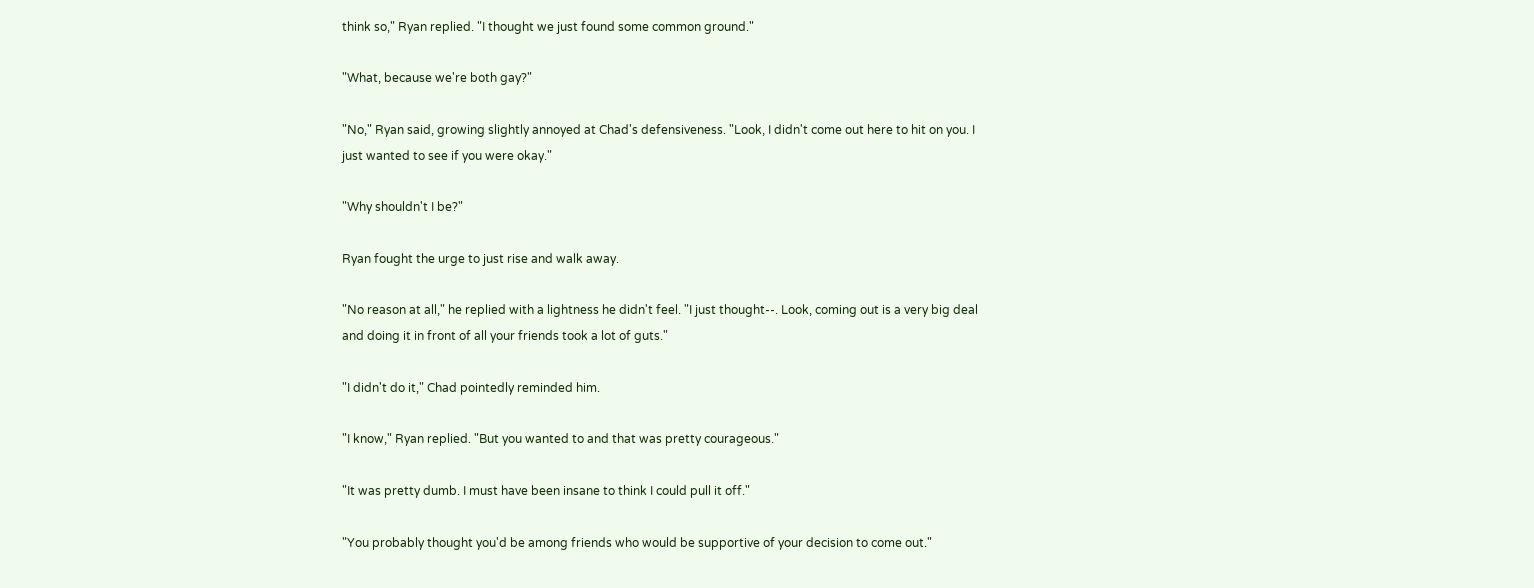think so," Ryan replied. "I thought we just found some common ground."

"What, because we're both gay?"

"No," Ryan said, growing slightly annoyed at Chad's defensiveness. "Look, I didn't come out here to hit on you. I just wanted to see if you were okay."

"Why shouldn't I be?"

Ryan fought the urge to just rise and walk away.

"No reason at all," he replied with a lightness he didn't feel. "I just thought--. Look, coming out is a very big deal and doing it in front of all your friends took a lot of guts."

"I didn't do it," Chad pointedly reminded him.

"I know," Ryan replied. "But you wanted to and that was pretty courageous."

"It was pretty dumb. I must have been insane to think I could pull it off."

"You probably thought you'd be among friends who would be supportive of your decision to come out."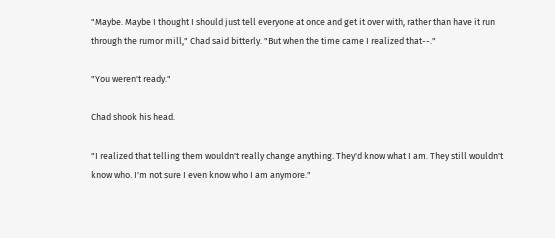"Maybe. Maybe I thought I should just tell everyone at once and get it over with, rather than have it run through the rumor mill," Chad said bitterly. "But when the time came I realized that--."

"You weren't ready."

Chad shook his head.

"I realized that telling them wouldn't really change anything. They'd know what I am. They still wouldn't know who. I'm not sure I even know who I am anymore."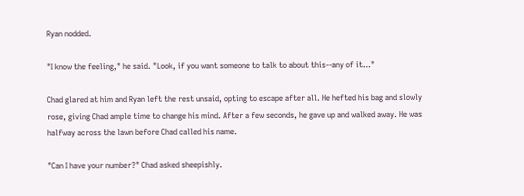Ryan nodded.

"I know the feeling," he said. "Look, if you want someone to talk to about this--any of it…"

Chad glared at him and Ryan left the rest unsaid, opting to escape after all. He hefted his bag and slowly rose, giving Chad ample time to change his mind. After a few seconds, he gave up and walked away. He was halfway across the lawn before Chad called his name.

"Can I have your number?" Chad asked sheepishly.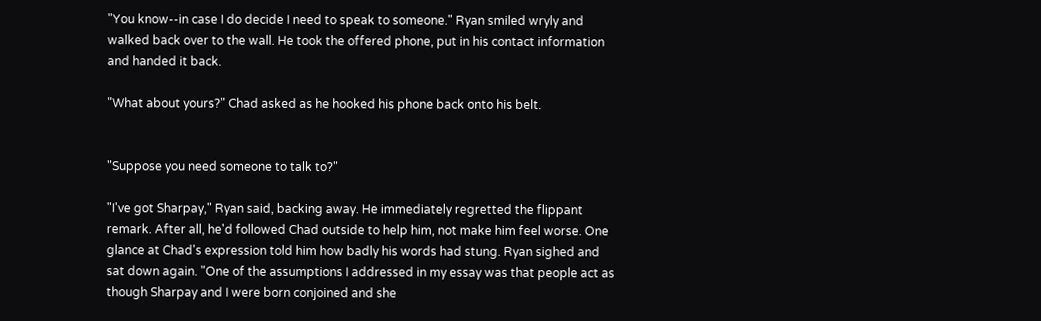"You know--in case I do decide I need to speak to someone." Ryan smiled wryly and walked back over to the wall. He took the offered phone, put in his contact information and handed it back.

"What about yours?" Chad asked as he hooked his phone back onto his belt.


"Suppose you need someone to talk to?"

"I've got Sharpay," Ryan said, backing away. He immediately regretted the flippant remark. After all, he'd followed Chad outside to help him, not make him feel worse. One glance at Chad's expression told him how badly his words had stung. Ryan sighed and sat down again. "One of the assumptions I addressed in my essay was that people act as though Sharpay and I were born conjoined and she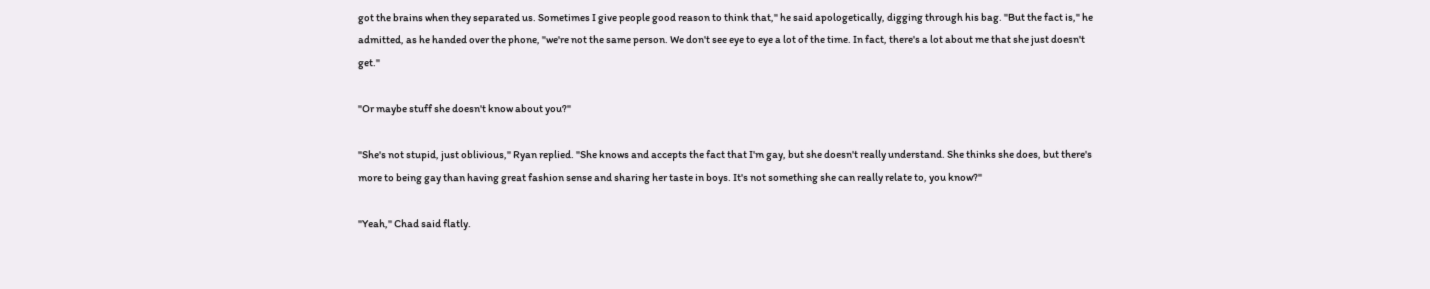got the brains when they separated us. Sometimes I give people good reason to think that," he said apologetically, digging through his bag. "But the fact is," he admitted, as he handed over the phone, "we're not the same person. We don't see eye to eye a lot of the time. In fact, there's a lot about me that she just doesn't get."

"Or maybe stuff she doesn't know about you?"

"She's not stupid, just oblivious," Ryan replied. "She knows and accepts the fact that I'm gay, but she doesn't really understand. She thinks she does, but there's more to being gay than having great fashion sense and sharing her taste in boys. It's not something she can really relate to, you know?"

"Yeah," Chad said flatly.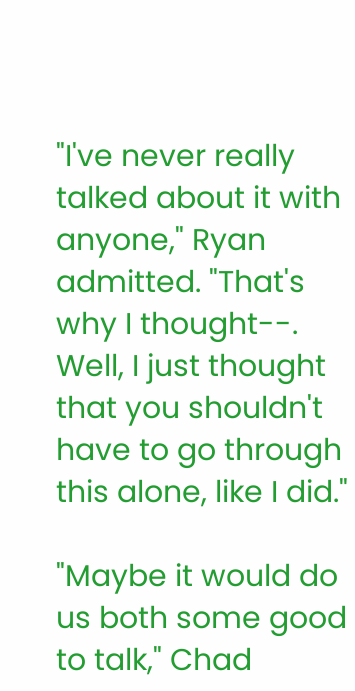"I've never really talked about it with anyone," Ryan admitted. "That's why I thought--. Well, I just thought that you shouldn't have to go through this alone, like I did."

"Maybe it would do us both some good to talk," Chad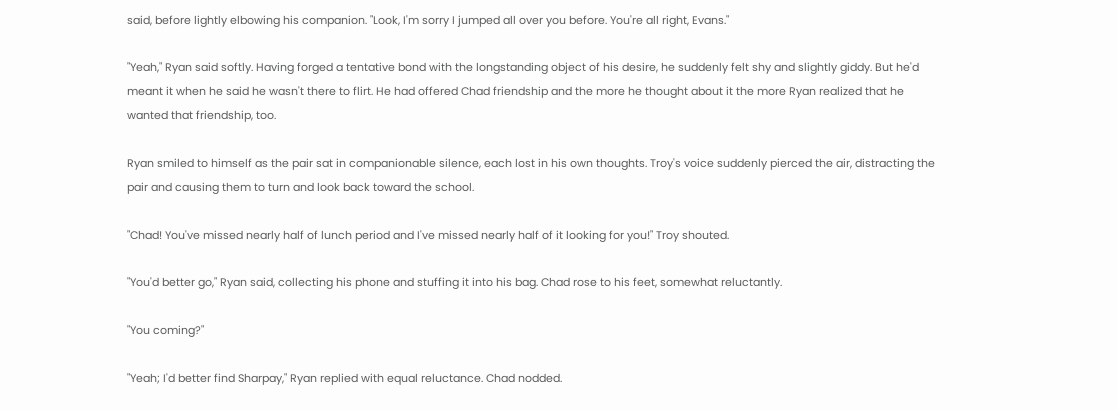said, before lightly elbowing his companion. "Look, I'm sorry I jumped all over you before. You're all right, Evans."

"Yeah," Ryan said softly. Having forged a tentative bond with the longstanding object of his desire, he suddenly felt shy and slightly giddy. But he'd meant it when he said he wasn't there to flirt. He had offered Chad friendship and the more he thought about it the more Ryan realized that he wanted that friendship, too.

Ryan smiled to himself as the pair sat in companionable silence, each lost in his own thoughts. Troy's voice suddenly pierced the air, distracting the pair and causing them to turn and look back toward the school.

"Chad! You've missed nearly half of lunch period and I've missed nearly half of it looking for you!" Troy shouted.

"You'd better go," Ryan said, collecting his phone and stuffing it into his bag. Chad rose to his feet, somewhat reluctantly.

"You coming?"

"Yeah; I'd better find Sharpay," Ryan replied with equal reluctance. Chad nodded.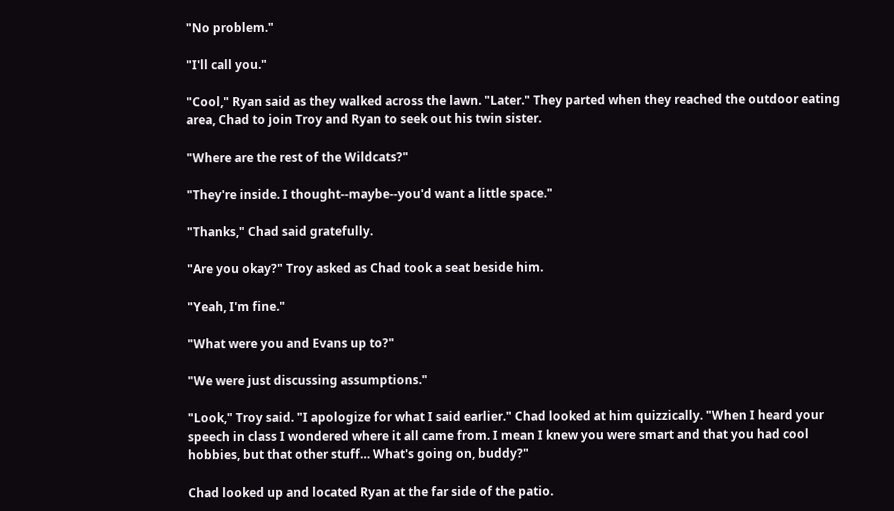"No problem."

"I'll call you."

"Cool," Ryan said as they walked across the lawn. "Later." They parted when they reached the outdoor eating area, Chad to join Troy and Ryan to seek out his twin sister.

"Where are the rest of the Wildcats?"

"They're inside. I thought--maybe--you'd want a little space."

"Thanks," Chad said gratefully.

"Are you okay?" Troy asked as Chad took a seat beside him.

"Yeah, I'm fine."

"What were you and Evans up to?"

"We were just discussing assumptions."

"Look," Troy said. "I apologize for what I said earlier." Chad looked at him quizzically. "When I heard your speech in class I wondered where it all came from. I mean I knew you were smart and that you had cool hobbies, but that other stuff… What's going on, buddy?"

Chad looked up and located Ryan at the far side of the patio.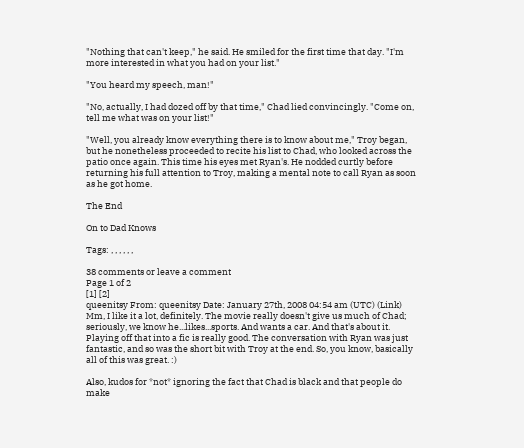"Nothing that can't keep," he said. He smiled for the first time that day. "I'm more interested in what you had on your list."

"You heard my speech, man!"

"No, actually, I had dozed off by that time," Chad lied convincingly. "Come on, tell me what was on your list!"

"Well, you already know everything there is to know about me," Troy began, but he nonetheless proceeded to recite his list to Chad, who looked across the patio once again. This time his eyes met Ryan's. He nodded curtly before returning his full attention to Troy, making a mental note to call Ryan as soon as he got home.

The End

On to Dad Knows

Tags: , , , , , ,

38 comments or leave a comment
Page 1 of 2
[1] [2]
queenitsy From: queenitsy Date: January 27th, 2008 04:54 am (UTC) (Link)
Mm, I like it a lot, definitely. The movie really doesn't give us much of Chad; seriously, we know he...likes...sports. And wants a car. And that's about it. Playing off that into a fic is really good. The conversation with Ryan was just fantastic, and so was the short bit with Troy at the end. So, you know, basically all of this was great. :)

Also, kudos for *not* ignoring the fact that Chad is black and that people do make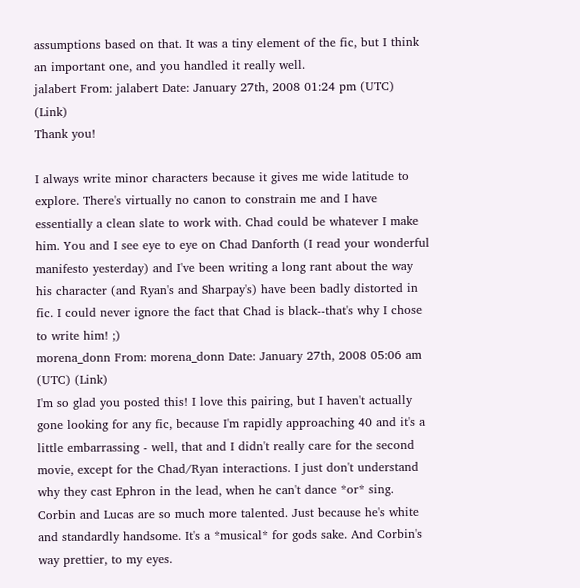assumptions based on that. It was a tiny element of the fic, but I think an important one, and you handled it really well.
jalabert From: jalabert Date: January 27th, 2008 01:24 pm (UTC) (Link)
Thank you!

I always write minor characters because it gives me wide latitude to explore. There's virtually no canon to constrain me and I have essentially a clean slate to work with. Chad could be whatever I make him. You and I see eye to eye on Chad Danforth (I read your wonderful manifesto yesterday) and I've been writing a long rant about the way his character (and Ryan's and Sharpay's) have been badly distorted in fic. I could never ignore the fact that Chad is black--that's why I chose to write him! ;)
morena_donn From: morena_donn Date: January 27th, 2008 05:06 am (UTC) (Link)
I'm so glad you posted this! I love this pairing, but I haven't actually gone looking for any fic, because I'm rapidly approaching 40 and it's a little embarrassing - well, that and I didn't really care for the second movie, except for the Chad/Ryan interactions. I just don't understand why they cast Ephron in the lead, when he can't dance *or* sing. Corbin and Lucas are so much more talented. Just because he's white and standardly handsome. It's a *musical* for gods sake. And Corbin's way prettier, to my eyes.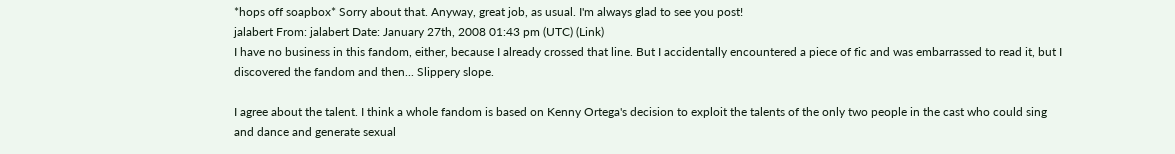*hops off soapbox* Sorry about that. Anyway, great job, as usual. I'm always glad to see you post!
jalabert From: jalabert Date: January 27th, 2008 01:43 pm (UTC) (Link)
I have no business in this fandom, either, because I already crossed that line. But I accidentally encountered a piece of fic and was embarrassed to read it, but I discovered the fandom and then... Slippery slope.

I agree about the talent. I think a whole fandom is based on Kenny Ortega's decision to exploit the talents of the only two people in the cast who could sing and dance and generate sexual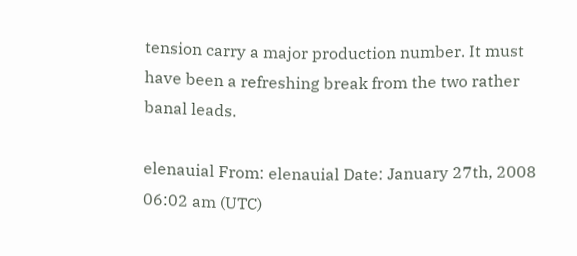tension carry a major production number. It must have been a refreshing break from the two rather banal leads.

elenauial From: elenauial Date: January 27th, 2008 06:02 am (UTC)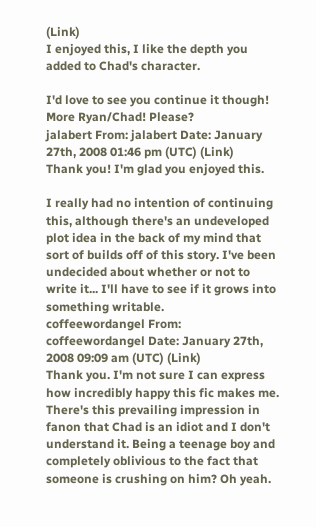(Link)
I enjoyed this, I like the depth you added to Chad's character.

I'd love to see you continue it though! More Ryan/Chad! Please?
jalabert From: jalabert Date: January 27th, 2008 01:46 pm (UTC) (Link)
Thank you! I'm glad you enjoyed this.

I really had no intention of continuing this, although there's an undeveloped plot idea in the back of my mind that sort of builds off of this story. I've been undecided about whether or not to write it... I'll have to see if it grows into something writable.
coffeewordangel From: coffeewordangel Date: January 27th, 2008 09:09 am (UTC) (Link)
Thank you. I'm not sure I can express how incredibly happy this fic makes me. There's this prevailing impression in fanon that Chad is an idiot and I don't understand it. Being a teenage boy and completely oblivious to the fact that someone is crushing on him? Oh yeah.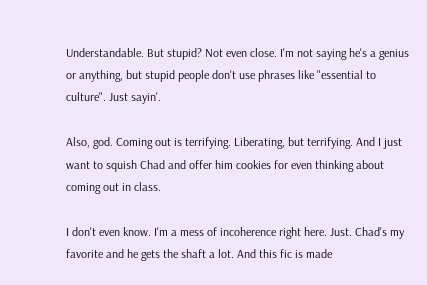Understandable. But stupid? Not even close. I'm not saying he's a genius or anything, but stupid people don't use phrases like "essential to culture". Just sayin'.

Also, god. Coming out is terrifying. Liberating, but terrifying. And I just want to squish Chad and offer him cookies for even thinking about coming out in class.

I don't even know. I'm a mess of incoherence right here. Just. Chad's my favorite and he gets the shaft a lot. And this fic is made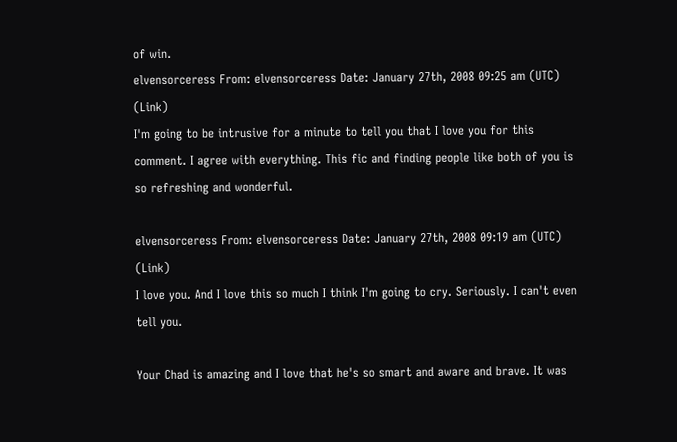of win.
elvensorceress From: elvensorceress Date: January 27th, 2008 09:25 am (UTC) (Link)
I'm going to be intrusive for a minute to tell you that I love you for this comment. I agree with everything. This fic and finding people like both of you is so refreshing and wonderful.

elvensorceress From: elvensorceress Date: January 27th, 2008 09:19 am (UTC) (Link)
I love you. And I love this so much I think I'm going to cry. Seriously. I can't even tell you.

Your Chad is amazing and I love that he's so smart and aware and brave. It was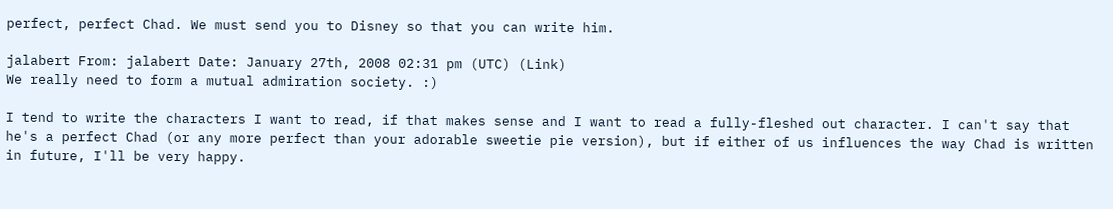perfect, perfect Chad. We must send you to Disney so that you can write him.

jalabert From: jalabert Date: January 27th, 2008 02:31 pm (UTC) (Link)
We really need to form a mutual admiration society. :)

I tend to write the characters I want to read, if that makes sense and I want to read a fully-fleshed out character. I can't say that he's a perfect Chad (or any more perfect than your adorable sweetie pie version), but if either of us influences the way Chad is written in future, I'll be very happy.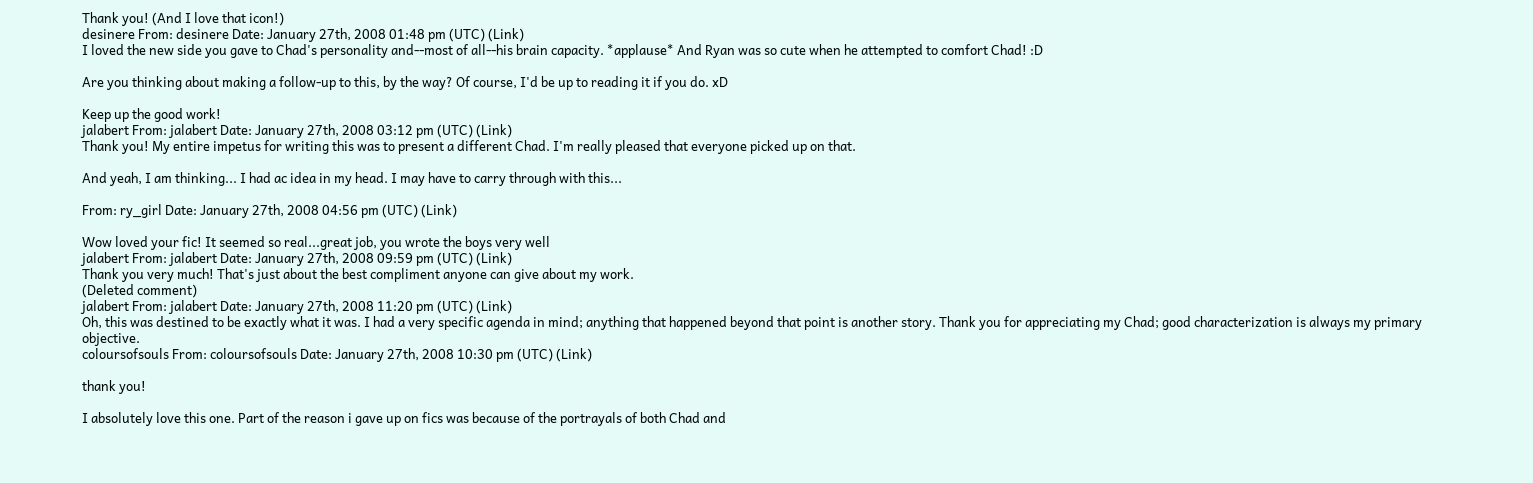Thank you! (And I love that icon!)
desinere From: desinere Date: January 27th, 2008 01:48 pm (UTC) (Link)
I loved the new side you gave to Chad's personality and--most of all--his brain capacity. *applause* And Ryan was so cute when he attempted to comfort Chad! :D

Are you thinking about making a follow-up to this, by the way? Of course, I'd be up to reading it if you do. xD

Keep up the good work!
jalabert From: jalabert Date: January 27th, 2008 03:12 pm (UTC) (Link)
Thank you! My entire impetus for writing this was to present a different Chad. I'm really pleased that everyone picked up on that.

And yeah, I am thinking... I had ac idea in my head. I may have to carry through with this...

From: ry_girl Date: January 27th, 2008 04:56 pm (UTC) (Link)

Wow loved your fic! It seemed so real...great job, you wrote the boys very well
jalabert From: jalabert Date: January 27th, 2008 09:59 pm (UTC) (Link)
Thank you very much! That's just about the best compliment anyone can give about my work.
(Deleted comment)
jalabert From: jalabert Date: January 27th, 2008 11:20 pm (UTC) (Link)
Oh, this was destined to be exactly what it was. I had a very specific agenda in mind; anything that happened beyond that point is another story. Thank you for appreciating my Chad; good characterization is always my primary objective.
coloursofsouls From: coloursofsouls Date: January 27th, 2008 10:30 pm (UTC) (Link)

thank you!

I absolutely love this one. Part of the reason i gave up on fics was because of the portrayals of both Chad and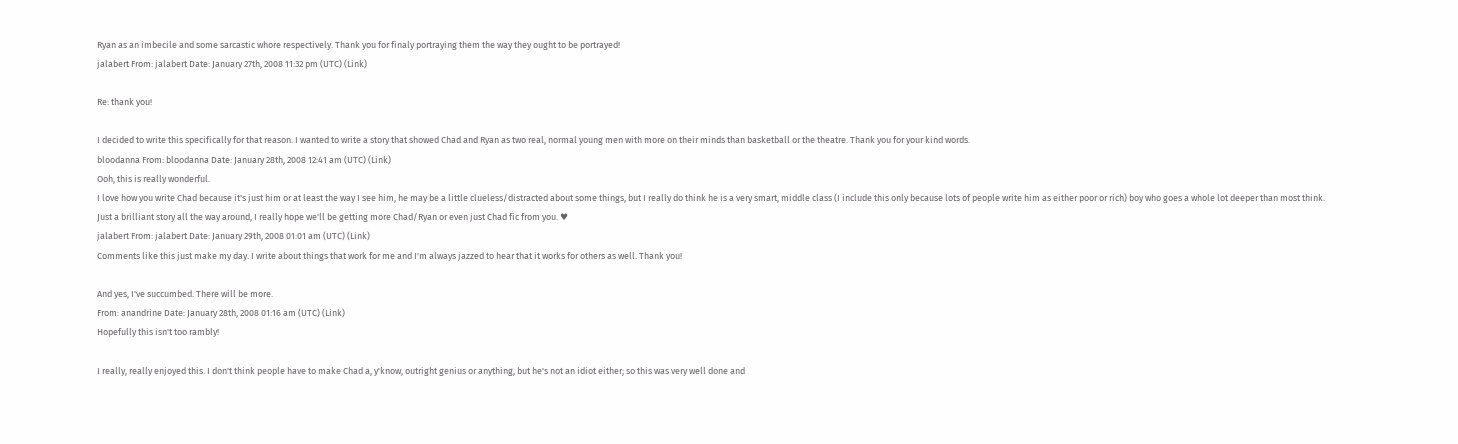Ryan as an imbecile and some sarcastic whore respectively. Thank you for finaly portraying them the way they ought to be portrayed!
jalabert From: jalabert Date: January 27th, 2008 11:32 pm (UTC) (Link)

Re: thank you!

I decided to write this specifically for that reason. I wanted to write a story that showed Chad and Ryan as two real, normal young men with more on their minds than basketball or the theatre. Thank you for your kind words.
bloodanna From: bloodanna Date: January 28th, 2008 12:41 am (UTC) (Link)
Ooh, this is really wonderful.
I love how you write Chad because it's just him or at least the way I see him, he may be a little clueless/distracted about some things, but I really do think he is a very smart, middle class (I include this only because lots of people write him as either poor or rich) boy who goes a whole lot deeper than most think.
Just a brilliant story all the way around, I really hope we'll be getting more Chad/Ryan or even just Chad fic from you. ♥
jalabert From: jalabert Date: January 29th, 2008 01:01 am (UTC) (Link)
Comments like this just make my day. I write about things that work for me and I'm always jazzed to hear that it works for others as well. Thank you!

And yes, I've succumbed. There will be more.
From: anandrine Date: January 28th, 2008 01:16 am (UTC) (Link)
Hopefully this isn't too rambly!

I really, really enjoyed this. I don't think people have to make Chad a, y'know, outright genius or anything, but he's not an idiot either; so this was very well done and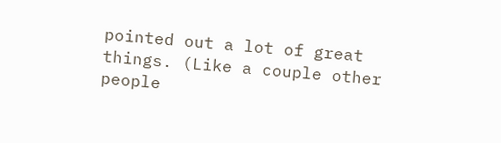pointed out a lot of great things. (Like a couple other people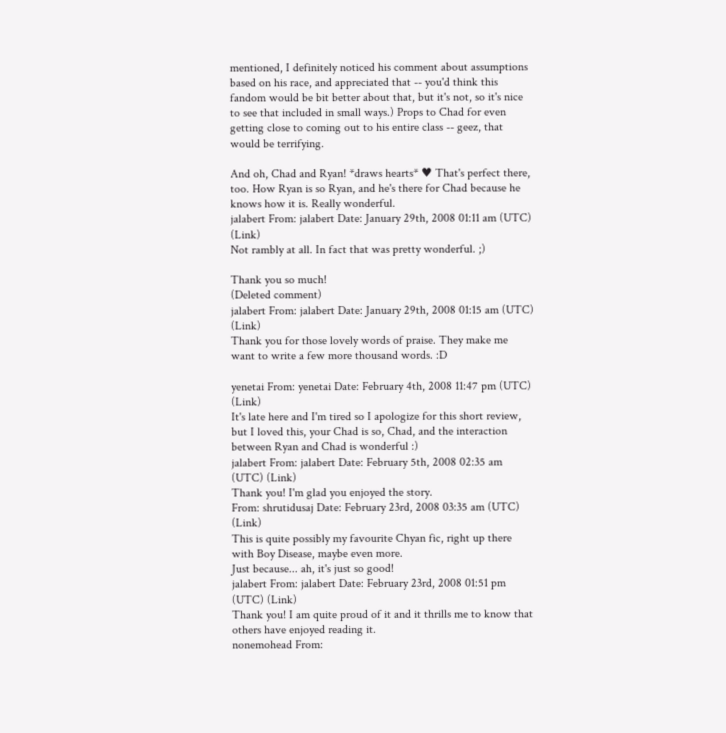mentioned, I definitely noticed his comment about assumptions based on his race, and appreciated that -- you'd think this fandom would be bit better about that, but it's not, so it's nice to see that included in small ways.) Props to Chad for even getting close to coming out to his entire class -- geez, that would be terrifying.

And oh, Chad and Ryan! *draws hearts* ♥ That's perfect there, too. How Ryan is so Ryan, and he's there for Chad because he knows how it is. Really wonderful.
jalabert From: jalabert Date: January 29th, 2008 01:11 am (UTC) (Link)
Not rambly at all. In fact that was pretty wonderful. ;)

Thank you so much!
(Deleted comment)
jalabert From: jalabert Date: January 29th, 2008 01:15 am (UTC) (Link)
Thank you for those lovely words of praise. They make me want to write a few more thousand words. :D

yenetai From: yenetai Date: February 4th, 2008 11:47 pm (UTC) (Link)
It's late here and I'm tired so I apologize for this short review, but I loved this, your Chad is so, Chad, and the interaction between Ryan and Chad is wonderful :)
jalabert From: jalabert Date: February 5th, 2008 02:35 am (UTC) (Link)
Thank you! I'm glad you enjoyed the story.
From: shrutidusaj Date: February 23rd, 2008 03:35 am (UTC) (Link)
This is quite possibly my favourite Chyan fic, right up there with Boy Disease, maybe even more.
Just because... ah, it's just so good!
jalabert From: jalabert Date: February 23rd, 2008 01:51 pm (UTC) (Link)
Thank you! I am quite proud of it and it thrills me to know that others have enjoyed reading it.
nonemohead From: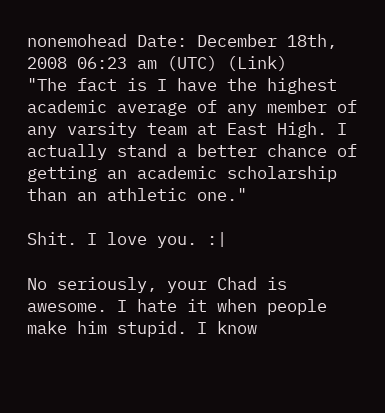nonemohead Date: December 18th, 2008 06:23 am (UTC) (Link)
"The fact is I have the highest academic average of any member of any varsity team at East High. I actually stand a better chance of getting an academic scholarship than an athletic one."

Shit. I love you. :|

No seriously, your Chad is awesome. I hate it when people make him stupid. I know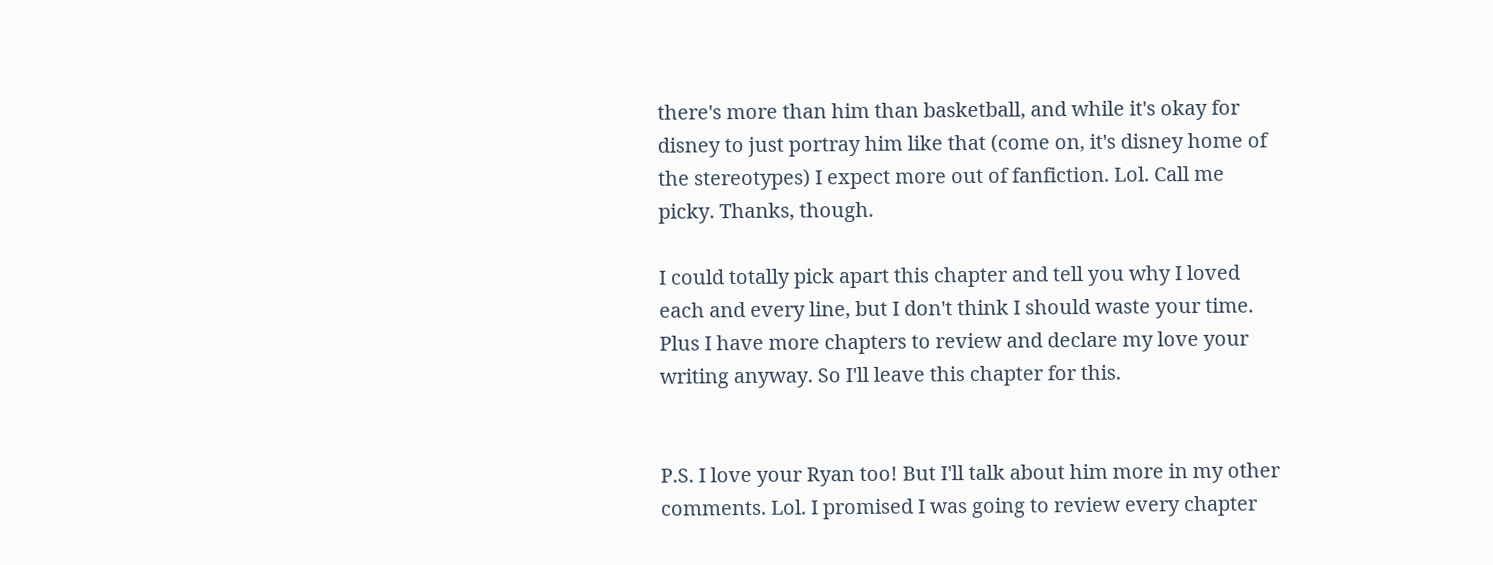there's more than him than basketball, and while it's okay for disney to just portray him like that (come on, it's disney home of the stereotypes) I expect more out of fanfiction. Lol. Call me picky. Thanks, though.

I could totally pick apart this chapter and tell you why I loved each and every line, but I don't think I should waste your time. Plus I have more chapters to review and declare my love your writing anyway. So I'll leave this chapter for this.


P.S. I love your Ryan too! But I'll talk about him more in my other comments. Lol. I promised I was going to review every chapter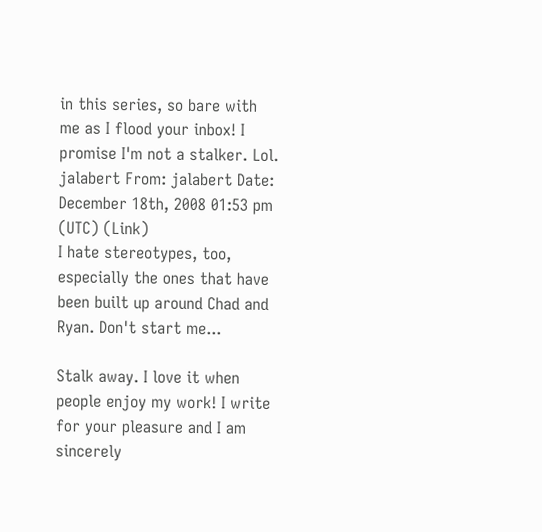in this series, so bare with me as I flood your inbox! I promise I'm not a stalker. Lol.
jalabert From: jalabert Date: December 18th, 2008 01:53 pm (UTC) (Link)
I hate stereotypes, too, especially the ones that have been built up around Chad and Ryan. Don't start me...

Stalk away. I love it when people enjoy my work! I write for your pleasure and I am sincerely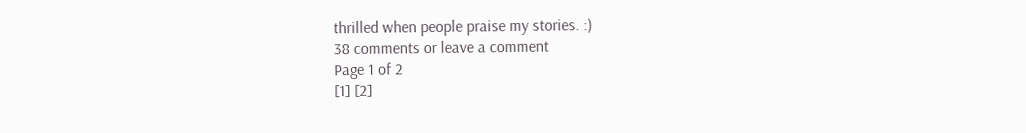thrilled when people praise my stories. :)
38 comments or leave a comment
Page 1 of 2
[1] [2]